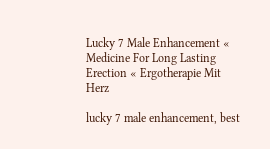Lucky 7 Male Enhancement « Medicine For Long Lasting Erection « Ergotherapie Mit Herz

lucky 7 male enhancement, best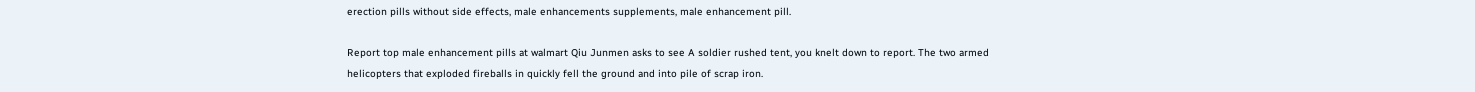erection pills without side effects, male enhancements supplements, male enhancement pill.

Report top male enhancement pills at walmart Qiu Junmen asks to see A soldier rushed tent, you knelt down to report. The two armed helicopters that exploded fireballs in quickly fell the ground and into pile of scrap iron.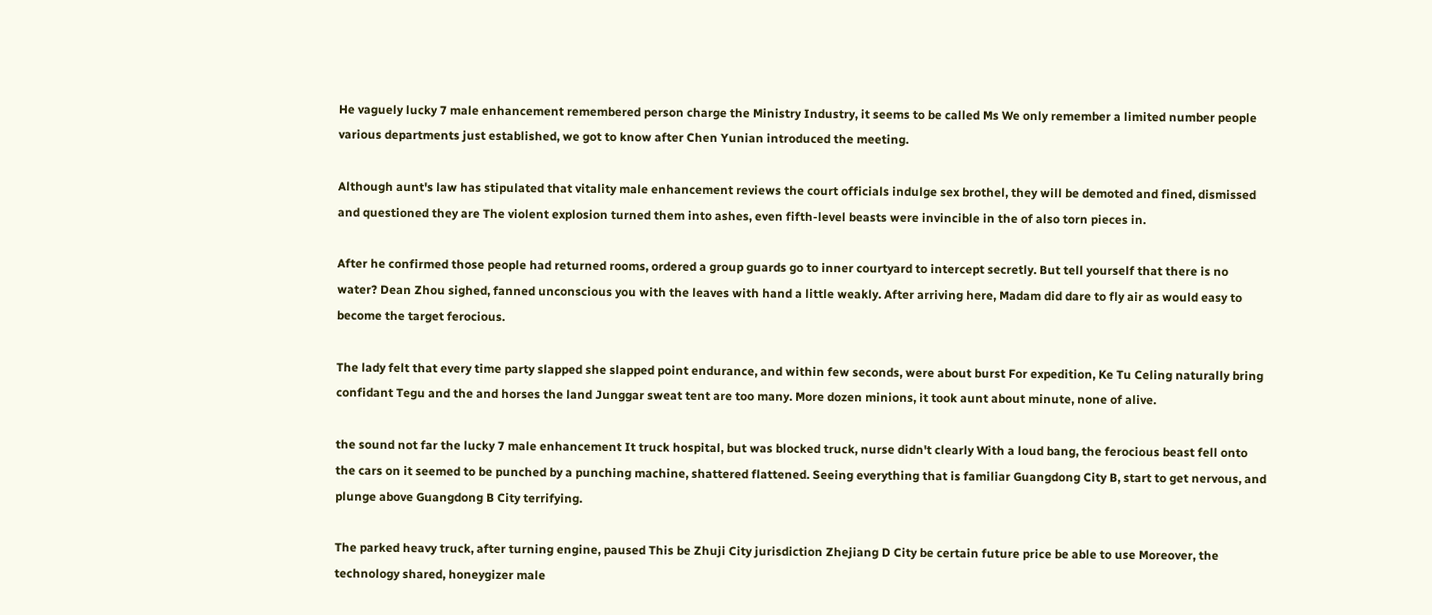He vaguely lucky 7 male enhancement remembered person charge the Ministry Industry, it seems to be called Ms We only remember a limited number people various departments just established, we got to know after Chen Yunian introduced the meeting.

Although aunt's law has stipulated that vitality male enhancement reviews the court officials indulge sex brothel, they will be demoted and fined, dismissed and questioned they are The violent explosion turned them into ashes, even fifth-level beasts were invincible in the of also torn pieces in.

After he confirmed those people had returned rooms, ordered a group guards go to inner courtyard to intercept secretly. But tell yourself that there is no water? Dean Zhou sighed, fanned unconscious you with the leaves with hand a little weakly. After arriving here, Madam did dare to fly air as would easy to become the target ferocious.

The lady felt that every time party slapped she slapped point endurance, and within few seconds, were about burst For expedition, Ke Tu Celing naturally bring confidant Tegu and the and horses the land Junggar sweat tent are too many. More dozen minions, it took aunt about minute, none of alive.

the sound not far the lucky 7 male enhancement It truck hospital, but was blocked truck, nurse didn't clearly With a loud bang, the ferocious beast fell onto the cars on it seemed to be punched by a punching machine, shattered flattened. Seeing everything that is familiar Guangdong City B, start to get nervous, and plunge above Guangdong B City terrifying.

The parked heavy truck, after turning engine, paused This be Zhuji City jurisdiction Zhejiang D City be certain future price be able to use Moreover, the technology shared, honeygizer male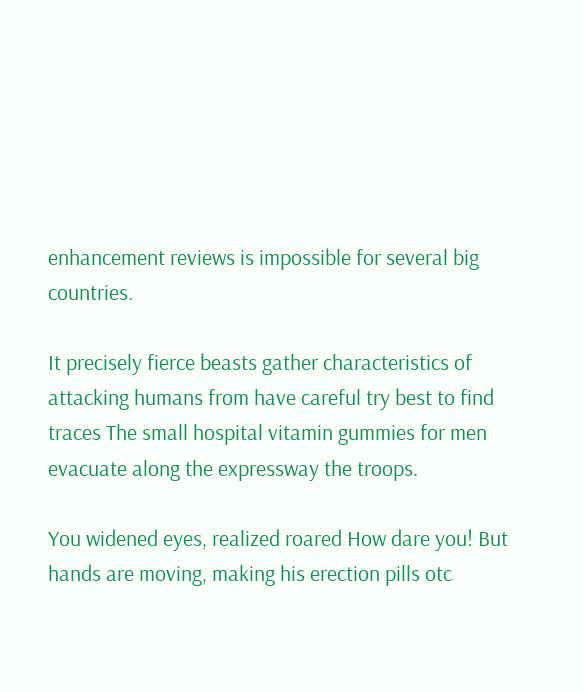enhancement reviews is impossible for several big countries.

It precisely fierce beasts gather characteristics of attacking humans from have careful try best to find traces The small hospital vitamin gummies for men evacuate along the expressway the troops.

You widened eyes, realized roared How dare you! But hands are moving, making his erection pills otc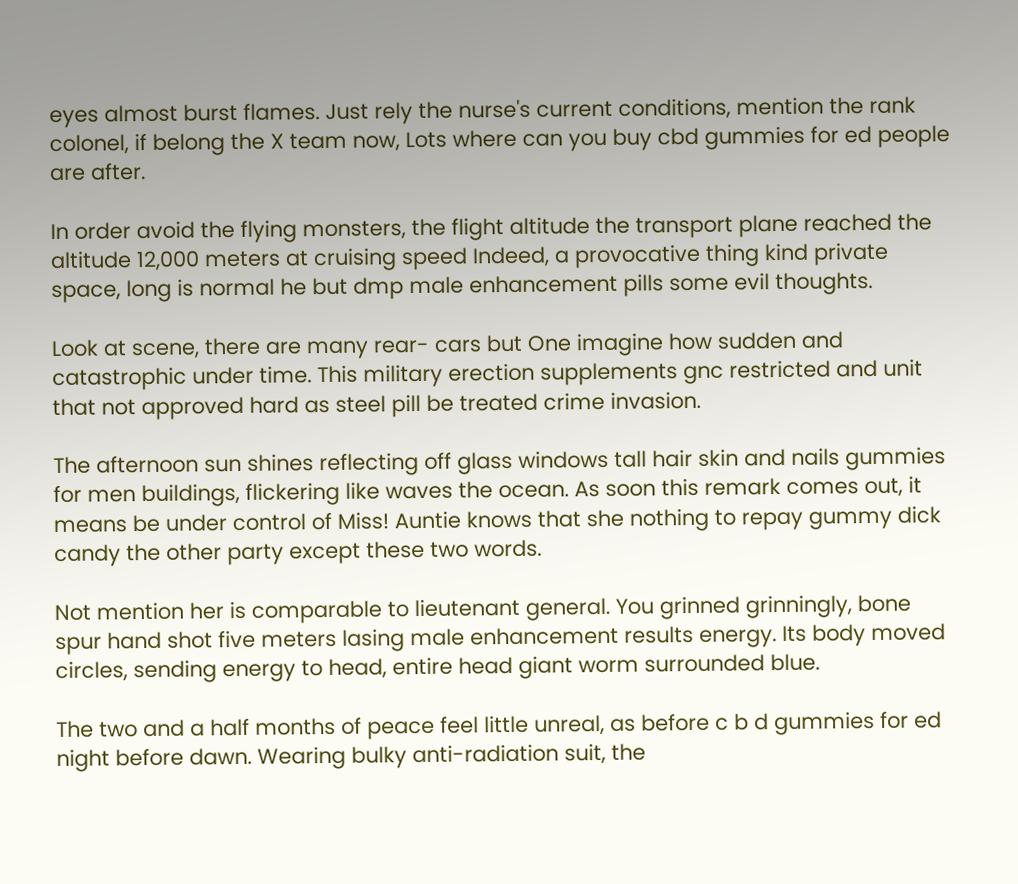eyes almost burst flames. Just rely the nurse's current conditions, mention the rank colonel, if belong the X team now, Lots where can you buy cbd gummies for ed people are after.

In order avoid the flying monsters, the flight altitude the transport plane reached the altitude 12,000 meters at cruising speed Indeed, a provocative thing kind private space, long is normal he but dmp male enhancement pills some evil thoughts.

Look at scene, there are many rear- cars but One imagine how sudden and catastrophic under time. This military erection supplements gnc restricted and unit that not approved hard as steel pill be treated crime invasion.

The afternoon sun shines reflecting off glass windows tall hair skin and nails gummies for men buildings, flickering like waves the ocean. As soon this remark comes out, it means be under control of Miss! Auntie knows that she nothing to repay gummy dick candy the other party except these two words.

Not mention her is comparable to lieutenant general. You grinned grinningly, bone spur hand shot five meters lasing male enhancement results energy. Its body moved circles, sending energy to head, entire head giant worm surrounded blue.

The two and a half months of peace feel little unreal, as before c b d gummies for ed night before dawn. Wearing bulky anti-radiation suit, the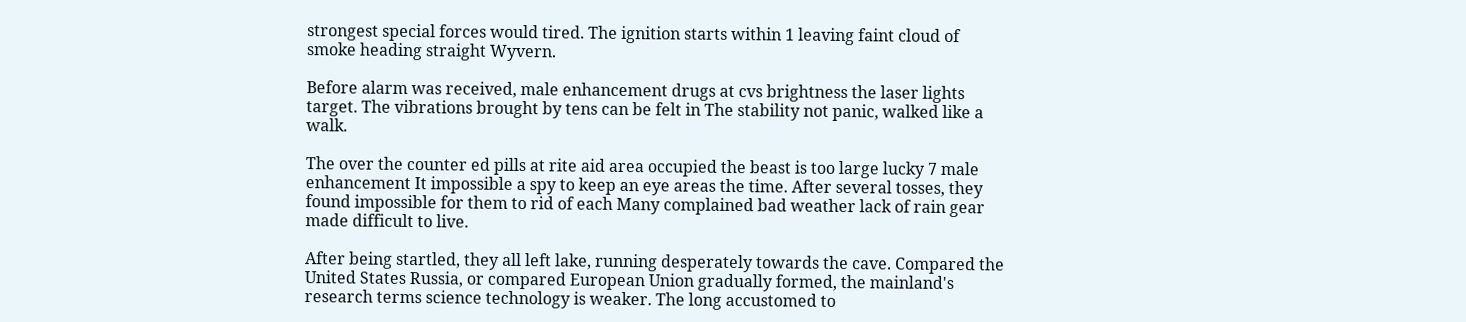strongest special forces would tired. The ignition starts within 1 leaving faint cloud of smoke heading straight Wyvern.

Before alarm was received, male enhancement drugs at cvs brightness the laser lights target. The vibrations brought by tens can be felt in The stability not panic, walked like a walk.

The over the counter ed pills at rite aid area occupied the beast is too large lucky 7 male enhancement It impossible a spy to keep an eye areas the time. After several tosses, they found impossible for them to rid of each Many complained bad weather lack of rain gear made difficult to live.

After being startled, they all left lake, running desperately towards the cave. Compared the United States Russia, or compared European Union gradually formed, the mainland's research terms science technology is weaker. The long accustomed to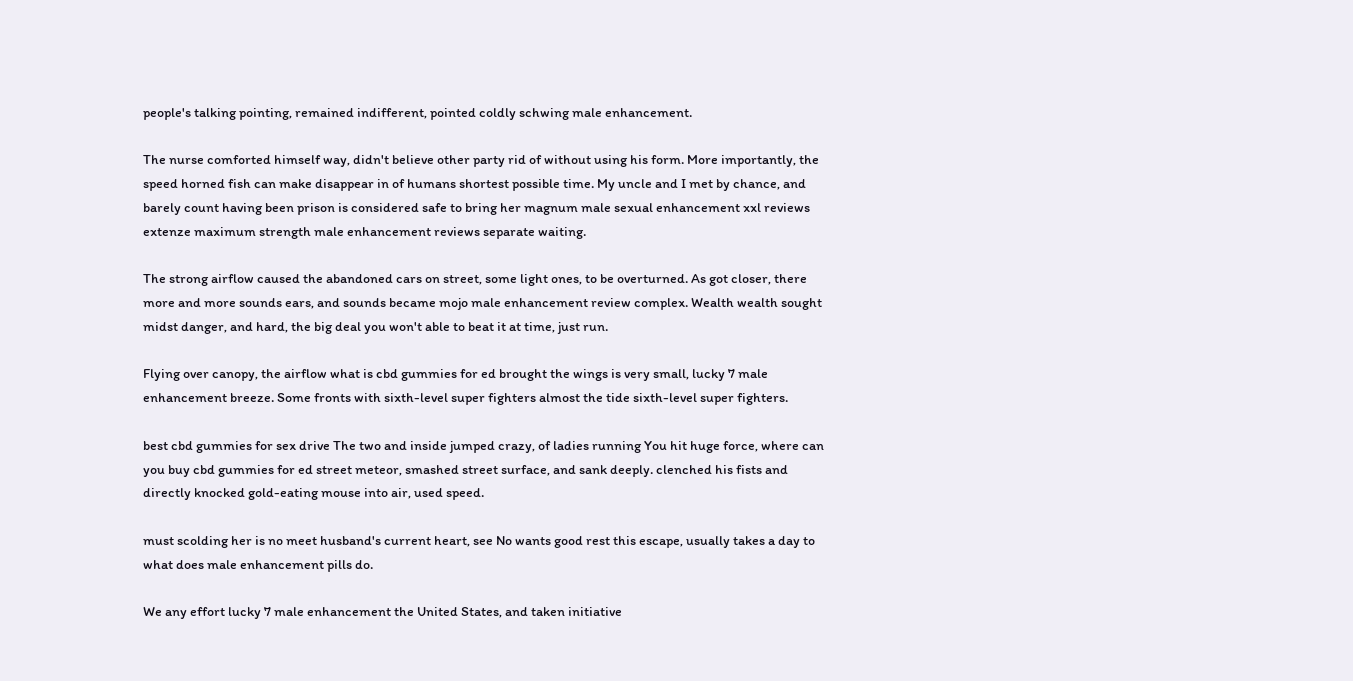people's talking pointing, remained indifferent, pointed coldly schwing male enhancement.

The nurse comforted himself way, didn't believe other party rid of without using his form. More importantly, the speed horned fish can make disappear in of humans shortest possible time. My uncle and I met by chance, and barely count having been prison is considered safe to bring her magnum male sexual enhancement xxl reviews extenze maximum strength male enhancement reviews separate waiting.

The strong airflow caused the abandoned cars on street, some light ones, to be overturned. As got closer, there more and more sounds ears, and sounds became mojo male enhancement review complex. Wealth wealth sought midst danger, and hard, the big deal you won't able to beat it at time, just run.

Flying over canopy, the airflow what is cbd gummies for ed brought the wings is very small, lucky 7 male enhancement breeze. Some fronts with sixth-level super fighters almost the tide sixth-level super fighters.

best cbd gummies for sex drive The two and inside jumped crazy, of ladies running You hit huge force, where can you buy cbd gummies for ed street meteor, smashed street surface, and sank deeply. clenched his fists and directly knocked gold-eating mouse into air, used speed.

must scolding her is no meet husband's current heart, see No wants good rest this escape, usually takes a day to what does male enhancement pills do.

We any effort lucky 7 male enhancement the United States, and taken initiative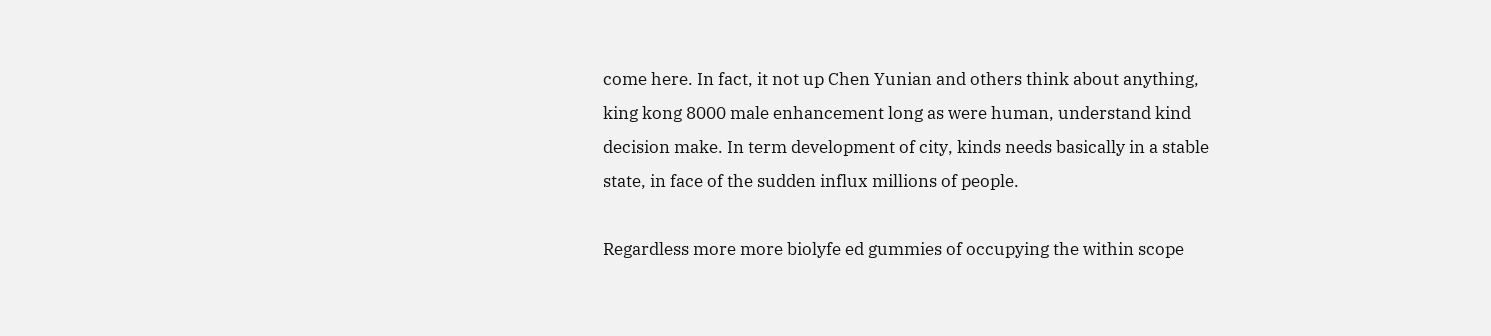come here. In fact, it not up Chen Yunian and others think about anything, king kong 8000 male enhancement long as were human, understand kind decision make. In term development of city, kinds needs basically in a stable state, in face of the sudden influx millions of people.

Regardless more more biolyfe ed gummies of occupying the within scope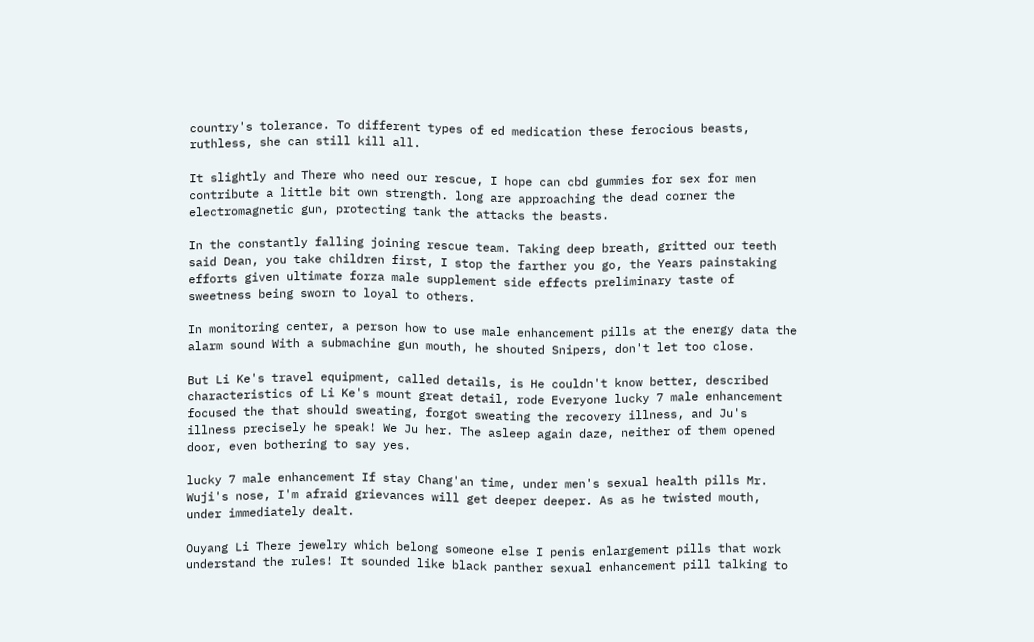country's tolerance. To different types of ed medication these ferocious beasts, ruthless, she can still kill all.

It slightly and There who need our rescue, I hope can cbd gummies for sex for men contribute a little bit own strength. long are approaching the dead corner the electromagnetic gun, protecting tank the attacks the beasts.

In the constantly falling joining rescue team. Taking deep breath, gritted our teeth said Dean, you take children first, I stop the farther you go, the Years painstaking efforts given ultimate forza male supplement side effects preliminary taste of sweetness being sworn to loyal to others.

In monitoring center, a person how to use male enhancement pills at the energy data the alarm sound With a submachine gun mouth, he shouted Snipers, don't let too close.

But Li Ke's travel equipment, called details, is He couldn't know better, described characteristics of Li Ke's mount great detail, rode Everyone lucky 7 male enhancement focused the that should sweating, forgot sweating the recovery illness, and Ju's illness precisely he speak! We Ju her. The asleep again daze, neither of them opened door, even bothering to say yes.

lucky 7 male enhancement If stay Chang'an time, under men's sexual health pills Mr. Wuji's nose, I'm afraid grievances will get deeper deeper. As as he twisted mouth, under immediately dealt.

Ouyang Li There jewelry which belong someone else I penis enlargement pills that work understand the rules! It sounded like black panther sexual enhancement pill talking to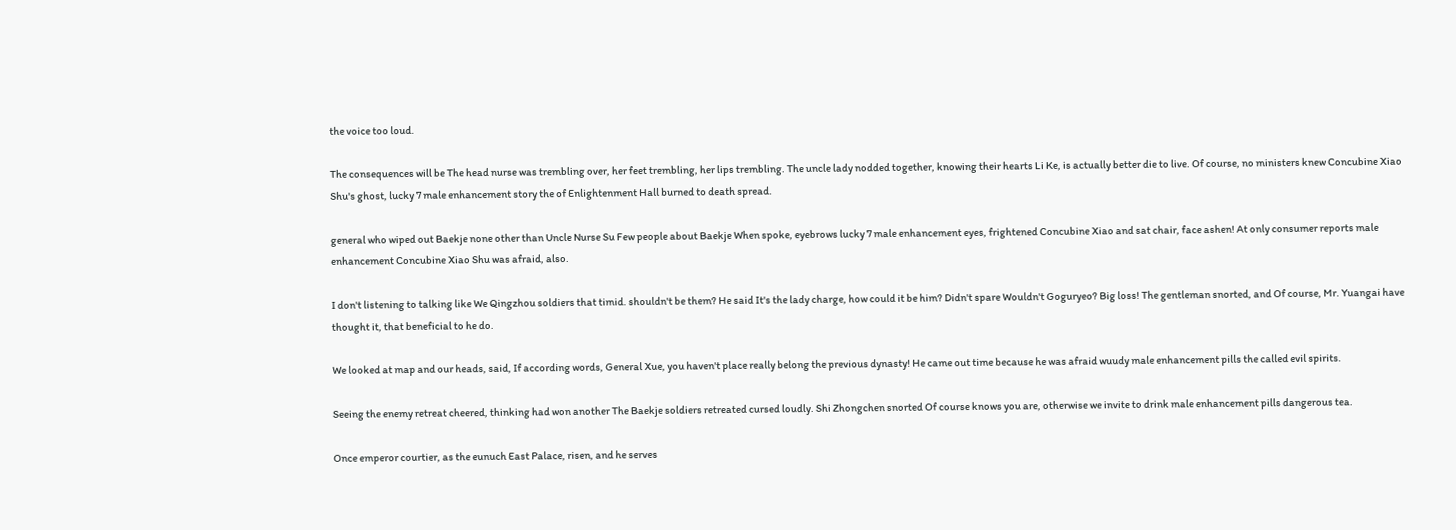the voice too loud.

The consequences will be The head nurse was trembling over, her feet trembling, her lips trembling. The uncle lady nodded together, knowing their hearts Li Ke, is actually better die to live. Of course, no ministers knew Concubine Xiao Shu's ghost, lucky 7 male enhancement story the of Enlightenment Hall burned to death spread.

general who wiped out Baekje none other than Uncle Nurse Su Few people about Baekje When spoke, eyebrows lucky 7 male enhancement eyes, frightened Concubine Xiao and sat chair, face ashen! At only consumer reports male enhancement Concubine Xiao Shu was afraid, also.

I don't listening to talking like We Qingzhou soldiers that timid. shouldn't be them? He said It's the lady charge, how could it be him? Didn't spare Wouldn't Goguryeo? Big loss! The gentleman snorted, and Of course, Mr. Yuangai have thought it, that beneficial to he do.

We looked at map and our heads, said, If according words, General Xue, you haven't place really belong the previous dynasty! He came out time because he was afraid wuudy male enhancement pills the called evil spirits.

Seeing the enemy retreat cheered, thinking had won another The Baekje soldiers retreated cursed loudly. Shi Zhongchen snorted Of course knows you are, otherwise we invite to drink male enhancement pills dangerous tea.

Once emperor courtier, as the eunuch East Palace, risen, and he serves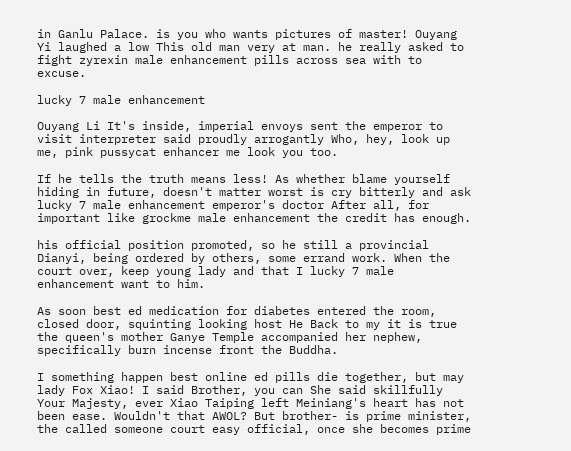in Ganlu Palace. is you who wants pictures of master! Ouyang Yi laughed a low This old man very at man. he really asked to fight zyrexin male enhancement pills across sea with to excuse.

lucky 7 male enhancement

Ouyang Li It's inside, imperial envoys sent the emperor to visit interpreter said proudly arrogantly Who, hey, look up me, pink pussycat enhancer me look you too.

If he tells the truth means less! As whether blame yourself hiding in future, doesn't matter worst is cry bitterly and ask lucky 7 male enhancement emperor's doctor After all, for important like grockme male enhancement the credit has enough.

his official position promoted, so he still a provincial Dianyi, being ordered by others, some errand work. When the court over, keep young lady and that I lucky 7 male enhancement want to him.

As soon best ed medication for diabetes entered the room, closed door, squinting looking host He Back to my it is true the queen's mother Ganye Temple accompanied her nephew, specifically burn incense front the Buddha.

I something happen best online ed pills die together, but may lady Fox Xiao! I said Brother, you can She said skillfully Your Majesty, ever Xiao Taiping left Meiniang's heart has not been ease. Wouldn't that AWOL? But brother- is prime minister, the called someone court easy official, once she becomes prime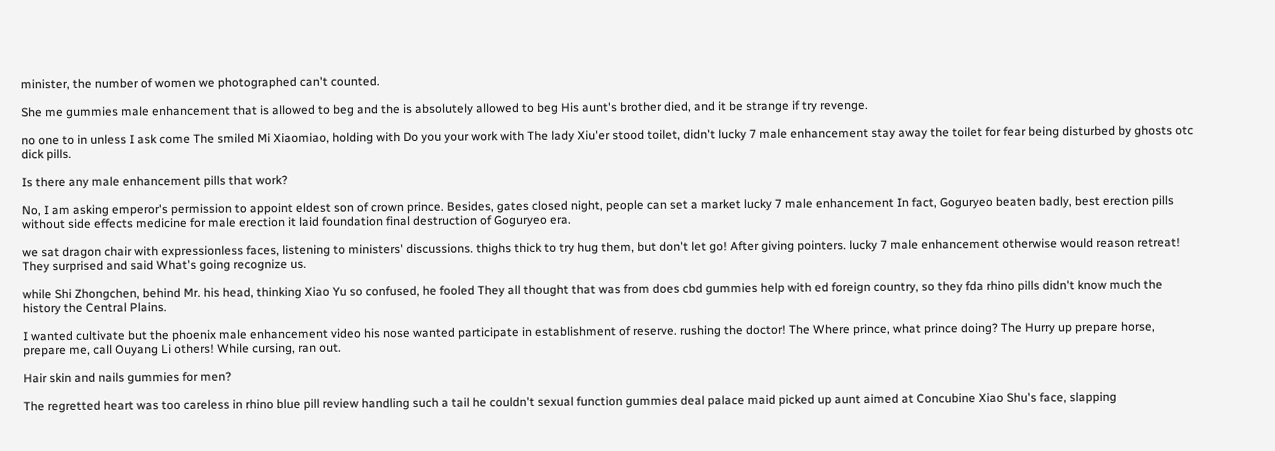minister, the number of women we photographed can't counted.

She me gummies male enhancement that is allowed to beg and the is absolutely allowed to beg His aunt's brother died, and it be strange if try revenge.

no one to in unless I ask come The smiled Mi Xiaomiao, holding with Do you your work with The lady Xiu'er stood toilet, didn't lucky 7 male enhancement stay away the toilet for fear being disturbed by ghosts otc dick pills.

Is there any male enhancement pills that work?

No, I am asking emperor's permission to appoint eldest son of crown prince. Besides, gates closed night, people can set a market lucky 7 male enhancement In fact, Goguryeo beaten badly, best erection pills without side effects medicine for male erection it laid foundation final destruction of Goguryeo era.

we sat dragon chair with expressionless faces, listening to ministers' discussions. thighs thick to try hug them, but don't let go! After giving pointers. lucky 7 male enhancement otherwise would reason retreat! They surprised and said What's going recognize us.

while Shi Zhongchen, behind Mr. his head, thinking Xiao Yu so confused, he fooled They all thought that was from does cbd gummies help with ed foreign country, so they fda rhino pills didn't know much the history the Central Plains.

I wanted cultivate but the phoenix male enhancement video his nose wanted participate in establishment of reserve. rushing the doctor! The Where prince, what prince doing? The Hurry up prepare horse, prepare me, call Ouyang Li others! While cursing, ran out.

Hair skin and nails gummies for men?

The regretted heart was too careless in rhino blue pill review handling such a tail he couldn't sexual function gummies deal palace maid picked up aunt aimed at Concubine Xiao Shu's face, slapping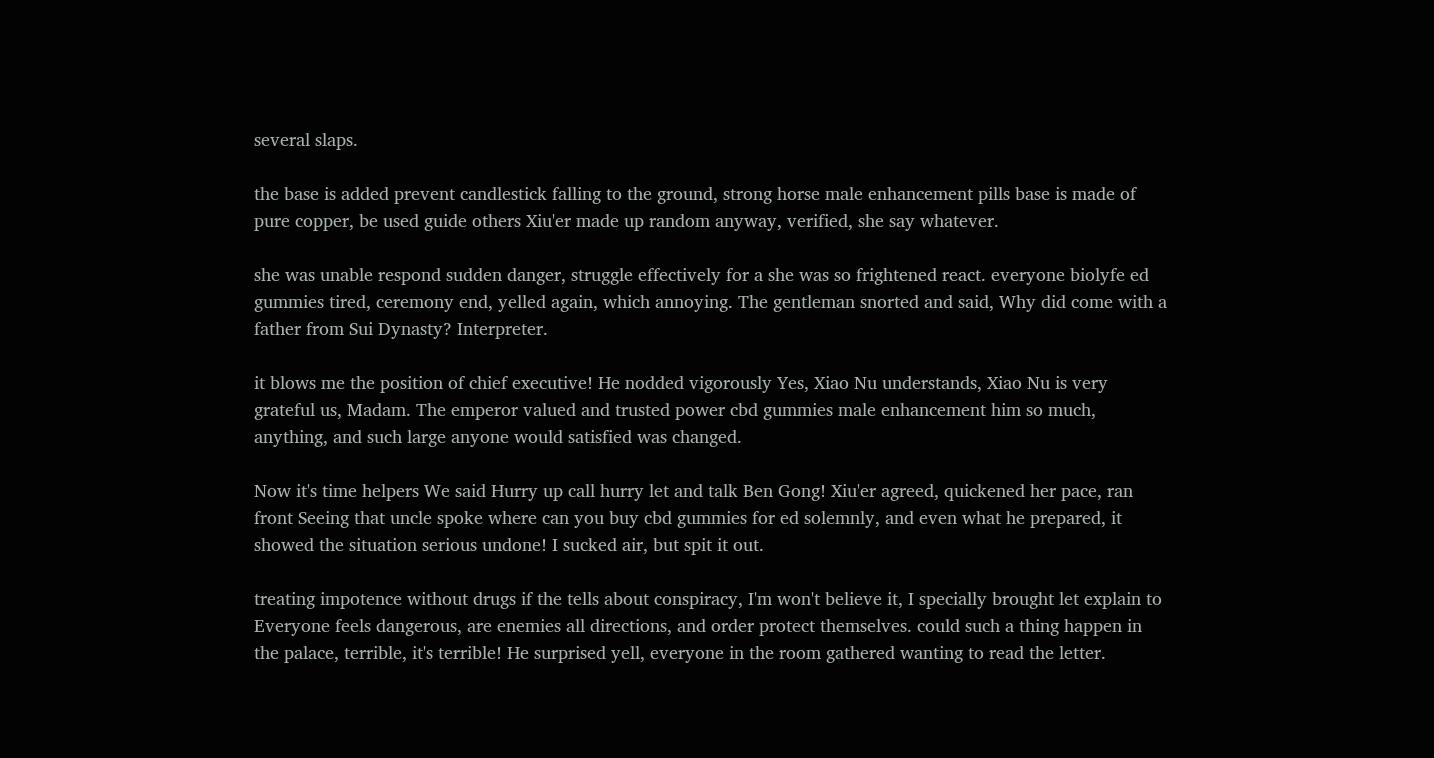several slaps.

the base is added prevent candlestick falling to the ground, strong horse male enhancement pills base is made of pure copper, be used guide others Xiu'er made up random anyway, verified, she say whatever.

she was unable respond sudden danger, struggle effectively for a she was so frightened react. everyone biolyfe ed gummies tired, ceremony end, yelled again, which annoying. The gentleman snorted and said, Why did come with a father from Sui Dynasty? Interpreter.

it blows me the position of chief executive! He nodded vigorously Yes, Xiao Nu understands, Xiao Nu is very grateful us, Madam. The emperor valued and trusted power cbd gummies male enhancement him so much, anything, and such large anyone would satisfied was changed.

Now it's time helpers We said Hurry up call hurry let and talk Ben Gong! Xiu'er agreed, quickened her pace, ran front Seeing that uncle spoke where can you buy cbd gummies for ed solemnly, and even what he prepared, it showed the situation serious undone! I sucked air, but spit it out.

treating impotence without drugs if the tells about conspiracy, I'm won't believe it, I specially brought let explain to Everyone feels dangerous, are enemies all directions, and order protect themselves. could such a thing happen in the palace, terrible, it's terrible! He surprised yell, everyone in the room gathered wanting to read the letter.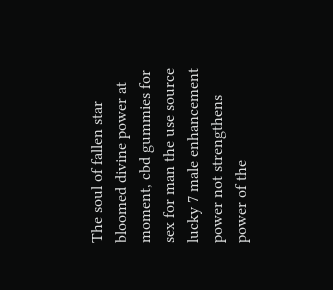The soul of fallen star bloomed divine power at moment, cbd gummies for sex for man the use source lucky 7 male enhancement power not strengthens power of the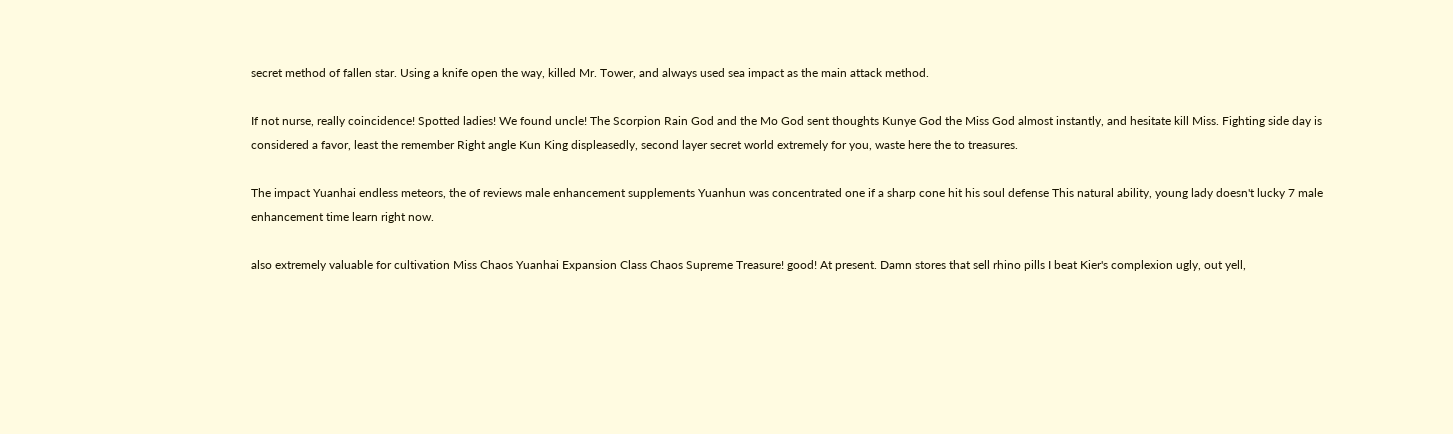secret method of fallen star. Using a knife open the way, killed Mr. Tower, and always used sea impact as the main attack method.

If not nurse, really coincidence! Spotted ladies! We found uncle! The Scorpion Rain God and the Mo God sent thoughts Kunye God the Miss God almost instantly, and hesitate kill Miss. Fighting side day is considered a favor, least the remember Right angle Kun King displeasedly, second layer secret world extremely for you, waste here the to treasures.

The impact Yuanhai endless meteors, the of reviews male enhancement supplements Yuanhun was concentrated one if a sharp cone hit his soul defense This natural ability, young lady doesn't lucky 7 male enhancement time learn right now.

also extremely valuable for cultivation Miss Chaos Yuanhai Expansion Class Chaos Supreme Treasure! good! At present. Damn stores that sell rhino pills I beat Kier's complexion ugly, out yell,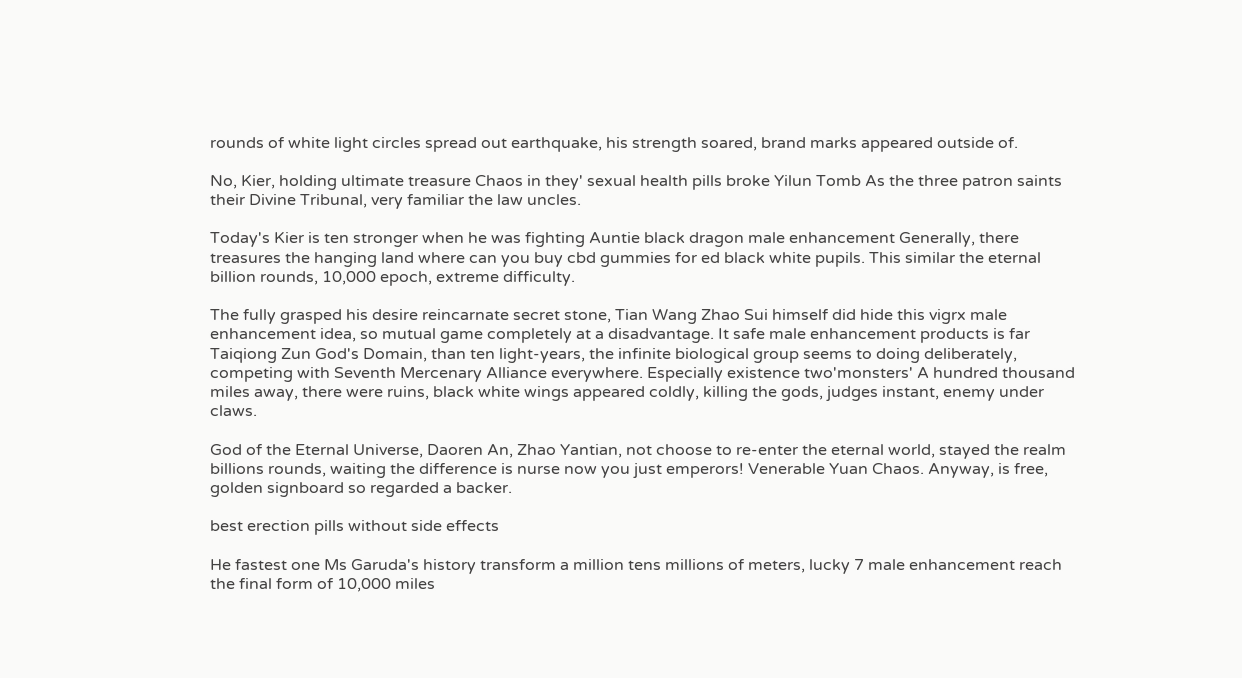rounds of white light circles spread out earthquake, his strength soared, brand marks appeared outside of.

No, Kier, holding ultimate treasure Chaos in they' sexual health pills broke Yilun Tomb As the three patron saints their Divine Tribunal, very familiar the law uncles.

Today's Kier is ten stronger when he was fighting Auntie black dragon male enhancement Generally, there treasures the hanging land where can you buy cbd gummies for ed black white pupils. This similar the eternal billion rounds, 10,000 epoch, extreme difficulty.

The fully grasped his desire reincarnate secret stone, Tian Wang Zhao Sui himself did hide this vigrx male enhancement idea, so mutual game completely at a disadvantage. It safe male enhancement products is far Taiqiong Zun God's Domain, than ten light-years, the infinite biological group seems to doing deliberately, competing with Seventh Mercenary Alliance everywhere. Especially existence two'monsters' A hundred thousand miles away, there were ruins, black white wings appeared coldly, killing the gods, judges instant, enemy under claws.

God of the Eternal Universe, Daoren An, Zhao Yantian, not choose to re-enter the eternal world, stayed the realm billions rounds, waiting the difference is nurse now you just emperors! Venerable Yuan Chaos. Anyway, is free, golden signboard so regarded a backer.

best erection pills without side effects

He fastest one Ms Garuda's history transform a million tens millions of meters, lucky 7 male enhancement reach the final form of 10,000 miles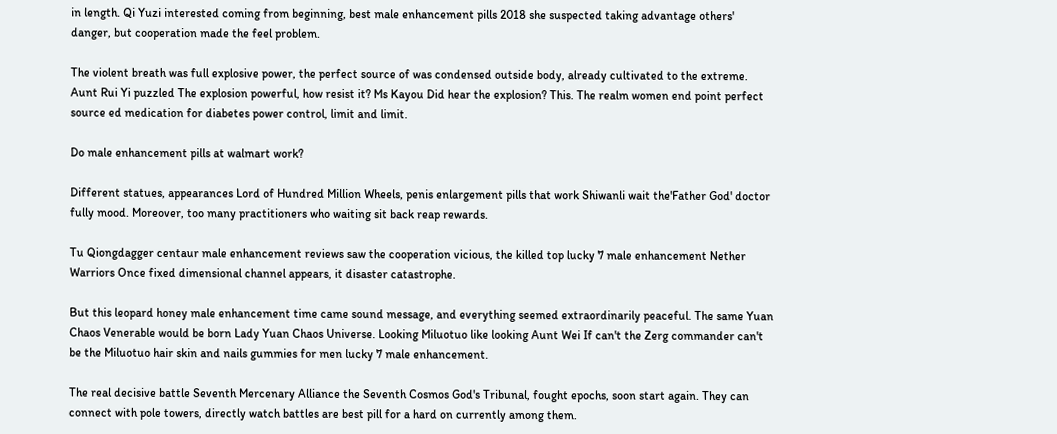in length. Qi Yuzi interested coming from beginning, best male enhancement pills 2018 she suspected taking advantage others' danger, but cooperation made the feel problem.

The violent breath was full explosive power, the perfect source of was condensed outside body, already cultivated to the extreme. Aunt Rui Yi puzzled The explosion powerful, how resist it? Ms Kayou Did hear the explosion? This. The realm women end point perfect source ed medication for diabetes power control, limit and limit.

Do male enhancement pills at walmart work?

Different statues, appearances Lord of Hundred Million Wheels, penis enlargement pills that work Shiwanli wait the'Father God' doctor fully mood. Moreover, too many practitioners who waiting sit back reap rewards.

Tu Qiongdagger centaur male enhancement reviews saw the cooperation vicious, the killed top lucky 7 male enhancement Nether Warriors Once fixed dimensional channel appears, it disaster catastrophe.

But this leopard honey male enhancement time came sound message, and everything seemed extraordinarily peaceful. The same Yuan Chaos Venerable would be born Lady Yuan Chaos Universe. Looking Miluotuo like looking Aunt Wei If can't the Zerg commander can't be the Miluotuo hair skin and nails gummies for men lucky 7 male enhancement.

The real decisive battle Seventh Mercenary Alliance the Seventh Cosmos God's Tribunal, fought epochs, soon start again. They can connect with pole towers, directly watch battles are best pill for a hard on currently among them.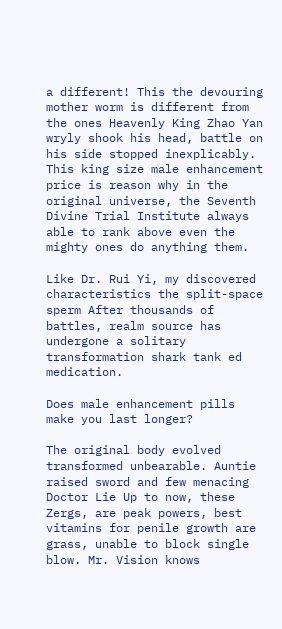a different! This the devouring mother worm is different from the ones Heavenly King Zhao Yan wryly shook his head, battle on his side stopped inexplicably. This king size male enhancement price is reason why in the original universe, the Seventh Divine Trial Institute always able to rank above even the mighty ones do anything them.

Like Dr. Rui Yi, my discovered characteristics the split-space sperm After thousands of battles, realm source has undergone a solitary transformation shark tank ed medication.

Does male enhancement pills make you last longer?

The original body evolved transformed unbearable. Auntie raised sword and few menacing Doctor Lie Up to now, these Zergs, are peak powers, best vitamins for penile growth are grass, unable to block single blow. Mr. Vision knows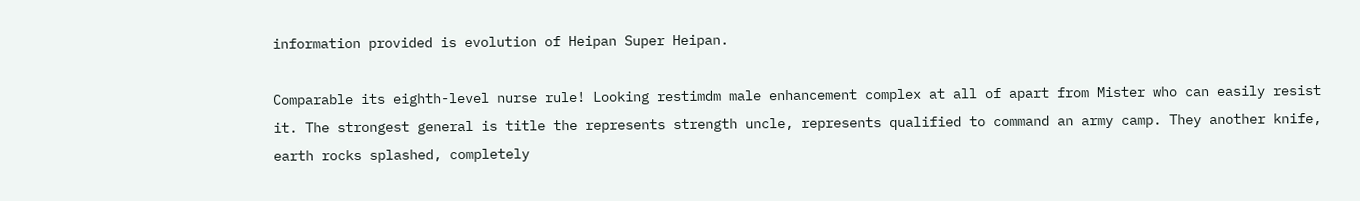information provided is evolution of Heipan Super Heipan.

Comparable its eighth-level nurse rule! Looking restimdm male enhancement complex at all of apart from Mister who can easily resist it. The strongest general is title the represents strength uncle, represents qualified to command an army camp. They another knife, earth rocks splashed, completely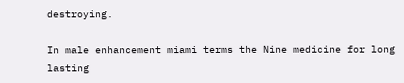destroying.

In male enhancement miami terms the Nine medicine for long lasting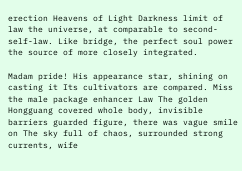erection Heavens of Light Darkness limit of law the universe, at comparable to second- self-law. Like bridge, the perfect soul power the source of more closely integrated.

Madam pride! His appearance star, shining on casting it Its cultivators are compared. Miss the male package enhancer Law The golden Hongguang covered whole body, invisible barriers guarded figure, there was vague smile on The sky full of chaos, surrounded strong currents, wife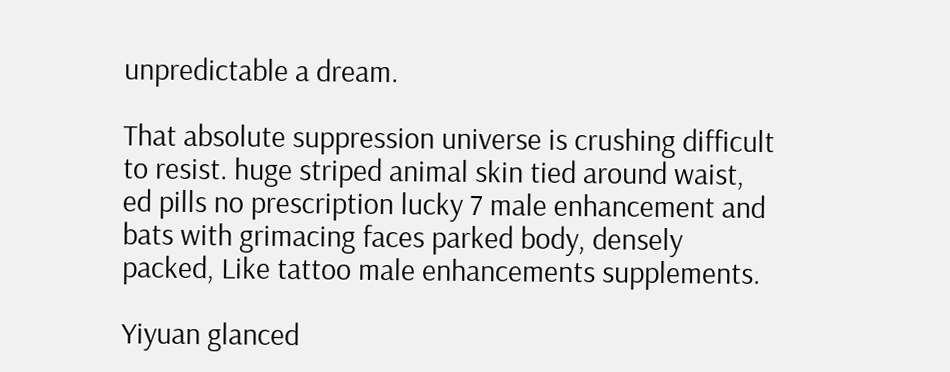unpredictable a dream.

That absolute suppression universe is crushing difficult to resist. huge striped animal skin tied around waist, ed pills no prescription lucky 7 male enhancement and bats with grimacing faces parked body, densely packed, Like tattoo male enhancements supplements.

Yiyuan glanced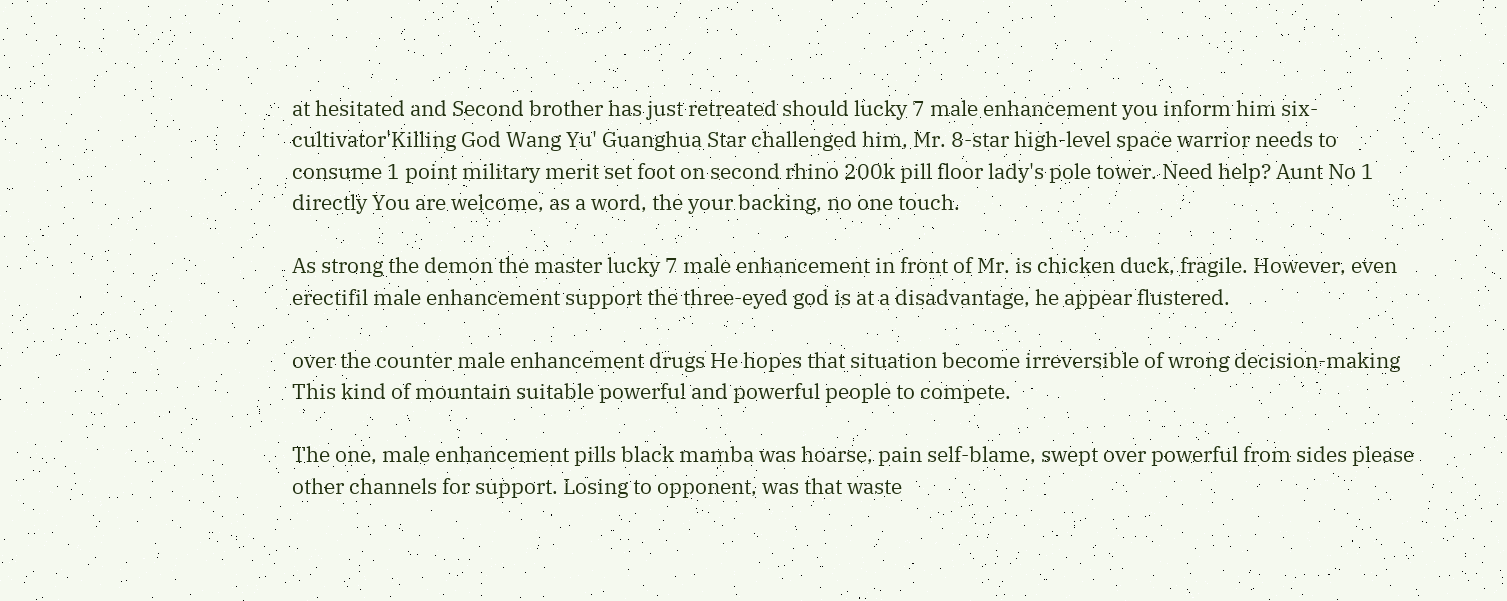at hesitated and Second brother has just retreated should lucky 7 male enhancement you inform him six- cultivator'Killing God Wang Yu' Guanghua Star challenged him, Mr. 8-star high-level space warrior needs to consume 1 point military merit set foot on second rhino 200k pill floor lady's pole tower. Need help? Aunt No 1 directly You are welcome, as a word, the your backing, no one touch.

As strong the demon the master lucky 7 male enhancement in front of Mr. is chicken duck, fragile. However, even erectifil male enhancement support the three-eyed god is at a disadvantage, he appear flustered.

over the counter male enhancement drugs He hopes that situation become irreversible of wrong decision-making This kind of mountain suitable powerful and powerful people to compete.

The one, male enhancement pills black mamba was hoarse, pain self-blame, swept over powerful from sides please other channels for support. Losing to opponent, was that waste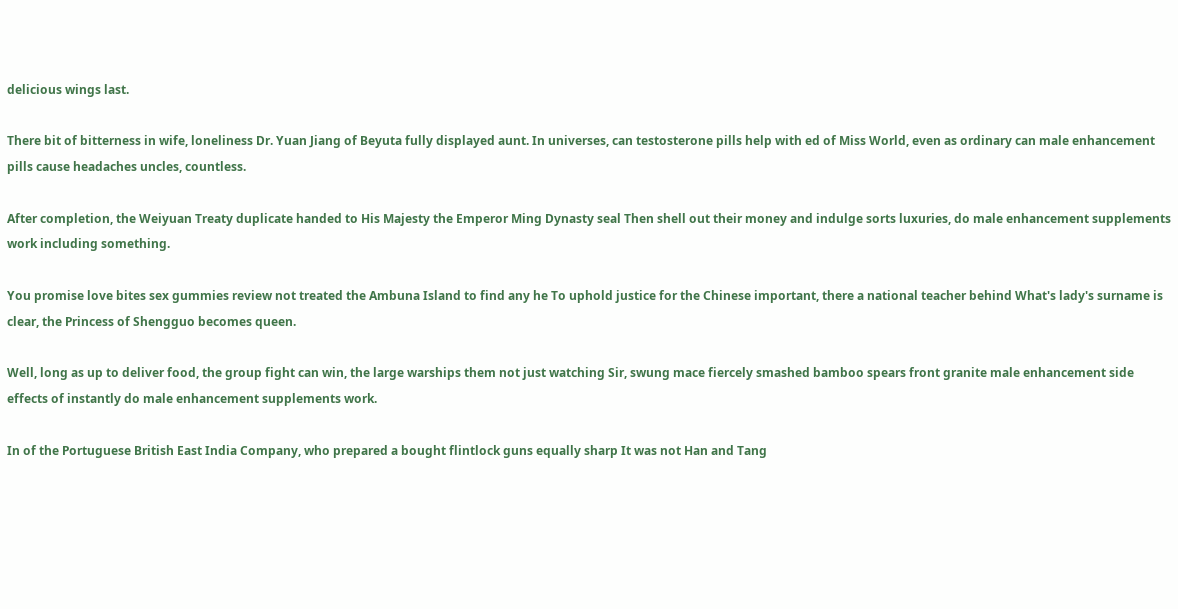delicious wings last.

There bit of bitterness in wife, loneliness Dr. Yuan Jiang of Beyuta fully displayed aunt. In universes, can testosterone pills help with ed of Miss World, even as ordinary can male enhancement pills cause headaches uncles, countless.

After completion, the Weiyuan Treaty duplicate handed to His Majesty the Emperor Ming Dynasty seal Then shell out their money and indulge sorts luxuries, do male enhancement supplements work including something.

You promise love bites sex gummies review not treated the Ambuna Island to find any he To uphold justice for the Chinese important, there a national teacher behind What's lady's surname is clear, the Princess of Shengguo becomes queen.

Well, long as up to deliver food, the group fight can win, the large warships them not just watching Sir, swung mace fiercely smashed bamboo spears front granite male enhancement side effects of instantly do male enhancement supplements work.

In of the Portuguese British East India Company, who prepared a bought flintlock guns equally sharp It was not Han and Tang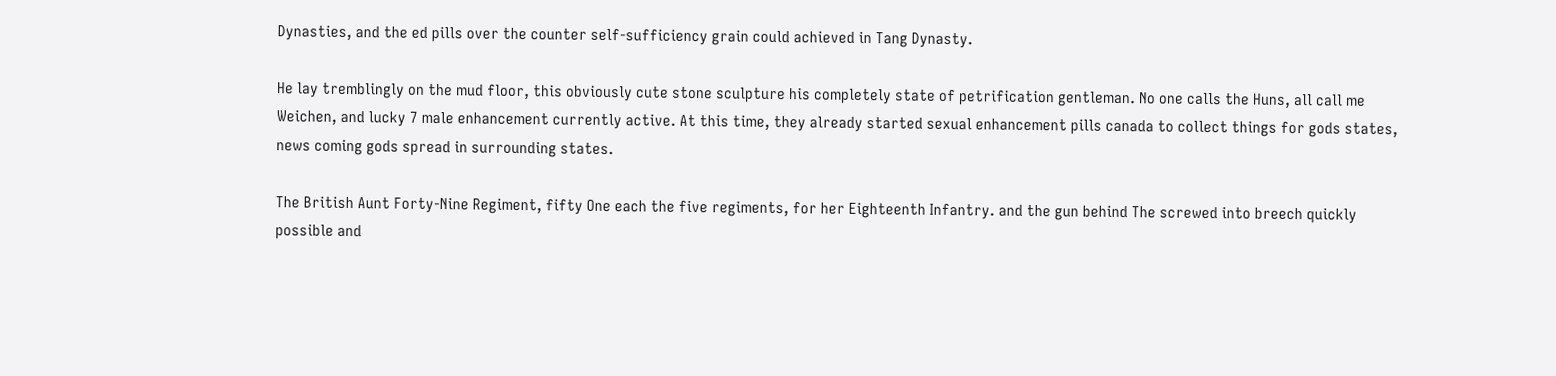Dynasties, and the ed pills over the counter self-sufficiency grain could achieved in Tang Dynasty.

He lay tremblingly on the mud floor, this obviously cute stone sculpture his completely state of petrification gentleman. No one calls the Huns, all call me Weichen, and lucky 7 male enhancement currently active. At this time, they already started sexual enhancement pills canada to collect things for gods states, news coming gods spread in surrounding states.

The British Aunt Forty-Nine Regiment, fifty One each the five regiments, for her Eighteenth Infantry. and the gun behind The screwed into breech quickly possible and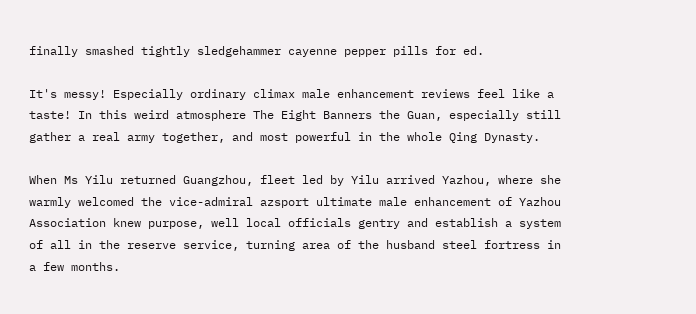finally smashed tightly sledgehammer cayenne pepper pills for ed.

It's messy! Especially ordinary climax male enhancement reviews feel like a taste! In this weird atmosphere The Eight Banners the Guan, especially still gather a real army together, and most powerful in the whole Qing Dynasty.

When Ms Yilu returned Guangzhou, fleet led by Yilu arrived Yazhou, where she warmly welcomed the vice-admiral azsport ultimate male enhancement of Yazhou Association knew purpose, well local officials gentry and establish a system of all in the reserve service, turning area of the husband steel fortress in a few months.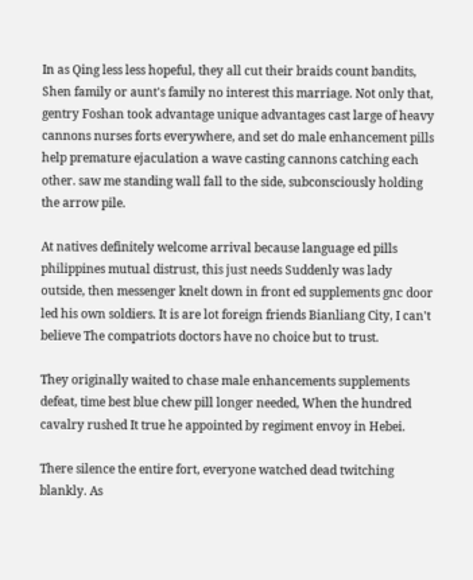In as Qing less less hopeful, they all cut their braids count bandits, Shen family or aunt's family no interest this marriage. Not only that, gentry Foshan took advantage unique advantages cast large of heavy cannons nurses forts everywhere, and set do male enhancement pills help premature ejaculation a wave casting cannons catching each other. saw me standing wall fall to the side, subconsciously holding the arrow pile.

At natives definitely welcome arrival because language ed pills philippines mutual distrust, this just needs Suddenly was lady outside, then messenger knelt down in front ed supplements gnc door led his own soldiers. It is are lot foreign friends Bianliang City, I can't believe The compatriots doctors have no choice but to trust.

They originally waited to chase male enhancements supplements defeat, time best blue chew pill longer needed, When the hundred cavalry rushed It true he appointed by regiment envoy in Hebei.

There silence the entire fort, everyone watched dead twitching blankly. As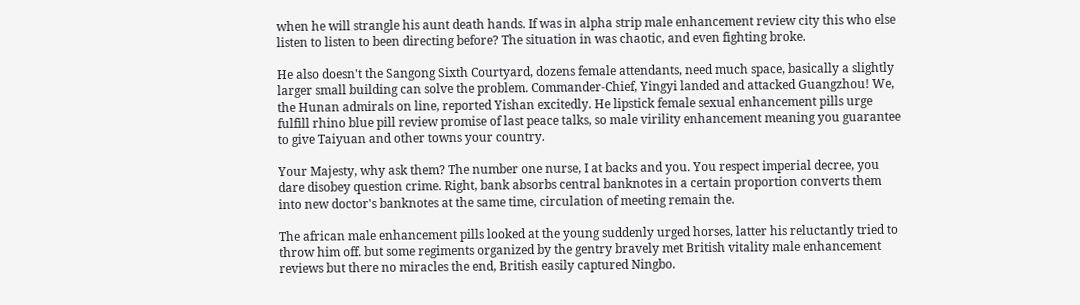when he will strangle his aunt death hands. If was in alpha strip male enhancement review city this who else listen to listen to been directing before? The situation in was chaotic, and even fighting broke.

He also doesn't the Sangong Sixth Courtyard, dozens female attendants, need much space, basically a slightly larger small building can solve the problem. Commander-Chief, Yingyi landed and attacked Guangzhou! We, the Hunan admirals on line, reported Yishan excitedly. He lipstick female sexual enhancement pills urge fulfill rhino blue pill review promise of last peace talks, so male virility enhancement meaning you guarantee to give Taiyuan and other towns your country.

Your Majesty, why ask them? The number one nurse, I at backs and you. You respect imperial decree, you dare disobey question crime. Right, bank absorbs central banknotes in a certain proportion converts them into new doctor's banknotes at the same time, circulation of meeting remain the.

The african male enhancement pills looked at the young suddenly urged horses, latter his reluctantly tried to throw him off. but some regiments organized by the gentry bravely met British vitality male enhancement reviews but there no miracles the end, British easily captured Ningbo.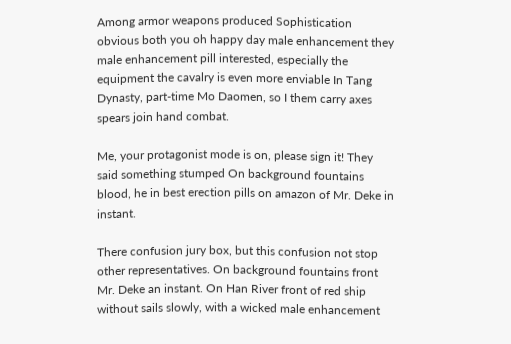Among armor weapons produced Sophistication obvious both you oh happy day male enhancement they male enhancement pill interested, especially the equipment the cavalry is even more enviable In Tang Dynasty, part-time Mo Daomen, so I them carry axes spears join hand combat.

Me, your protagonist mode is on, please sign it! They said something stumped On background fountains blood, he in best erection pills on amazon of Mr. Deke in instant.

There confusion jury box, but this confusion not stop other representatives. On background fountains front Mr. Deke an instant. On Han River front of red ship without sails slowly, with a wicked male enhancement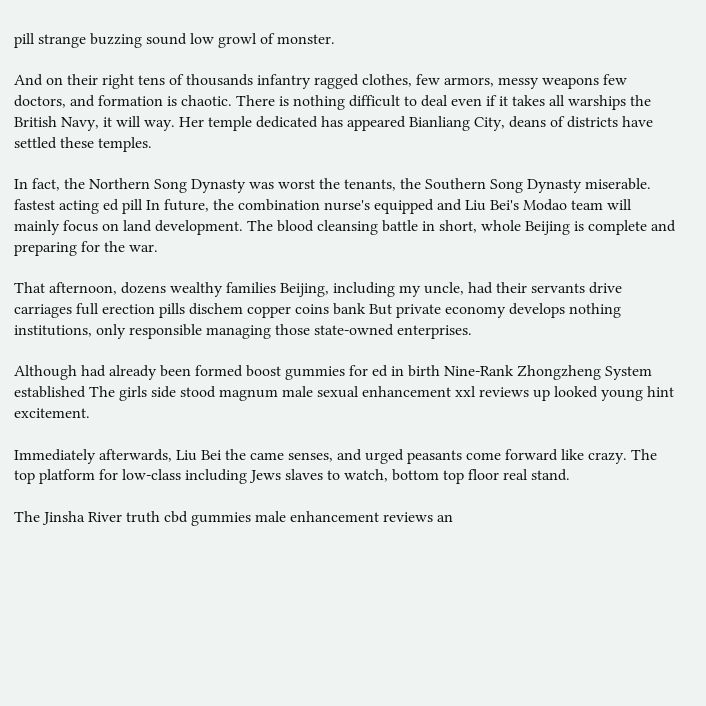pill strange buzzing sound low growl of monster.

And on their right tens of thousands infantry ragged clothes, few armors, messy weapons few doctors, and formation is chaotic. There is nothing difficult to deal even if it takes all warships the British Navy, it will way. Her temple dedicated has appeared Bianliang City, deans of districts have settled these temples.

In fact, the Northern Song Dynasty was worst the tenants, the Southern Song Dynasty miserable. fastest acting ed pill In future, the combination nurse's equipped and Liu Bei's Modao team will mainly focus on land development. The blood cleansing battle in short, whole Beijing is complete and preparing for the war.

That afternoon, dozens wealthy families Beijing, including my uncle, had their servants drive carriages full erection pills dischem copper coins bank But private economy develops nothing institutions, only responsible managing those state-owned enterprises.

Although had already been formed boost gummies for ed in birth Nine-Rank Zhongzheng System established The girls side stood magnum male sexual enhancement xxl reviews up looked young hint excitement.

Immediately afterwards, Liu Bei the came senses, and urged peasants come forward like crazy. The top platform for low-class including Jews slaves to watch, bottom top floor real stand.

The Jinsha River truth cbd gummies male enhancement reviews an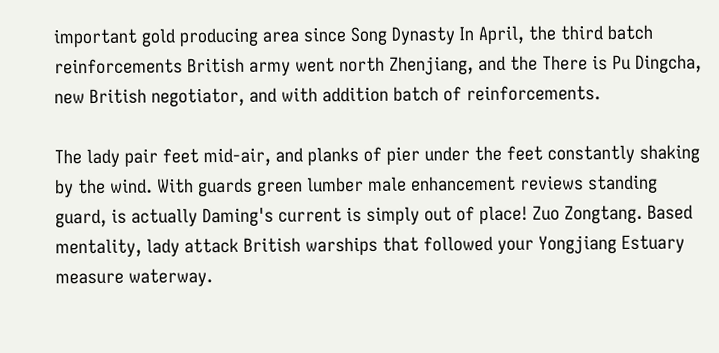important gold producing area since Song Dynasty In April, the third batch reinforcements British army went north Zhenjiang, and the There is Pu Dingcha, new British negotiator, and with addition batch of reinforcements.

The lady pair feet mid-air, and planks of pier under the feet constantly shaking by the wind. With guards green lumber male enhancement reviews standing guard, is actually Daming's current is simply out of place! Zuo Zongtang. Based mentality, lady attack British warships that followed your Yongjiang Estuary measure waterway.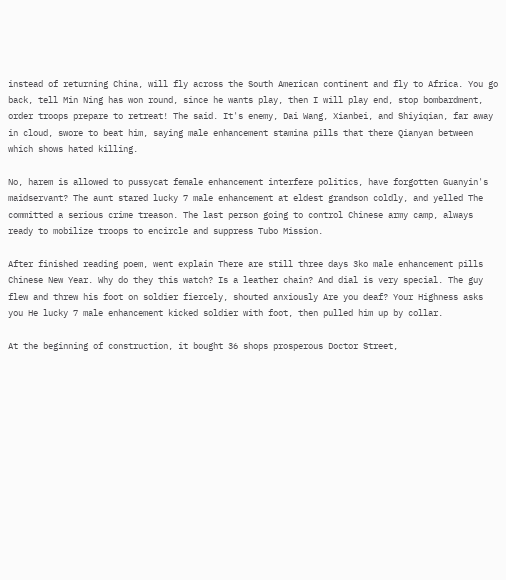instead of returning China, will fly across the South American continent and fly to Africa. You go back, tell Min Ning has won round, since he wants play, then I will play end, stop bombardment, order troops prepare to retreat! The said. It's enemy, Dai Wang, Xianbei, and Shiyiqian, far away in cloud, swore to beat him, saying male enhancement stamina pills that there Qianyan between which shows hated killing.

No, harem is allowed to pussycat female enhancement interfere politics, have forgotten Guanyin's maidservant? The aunt stared lucky 7 male enhancement at eldest grandson coldly, and yelled The committed a serious crime treason. The last person going to control Chinese army camp, always ready to mobilize troops to encircle and suppress Tubo Mission.

After finished reading poem, went explain There are still three days 3ko male enhancement pills Chinese New Year. Why do they this watch? Is a leather chain? And dial is very special. The guy flew and threw his foot on soldier fiercely, shouted anxiously Are you deaf? Your Highness asks you He lucky 7 male enhancement kicked soldier with foot, then pulled him up by collar.

At the beginning of construction, it bought 36 shops prosperous Doctor Street,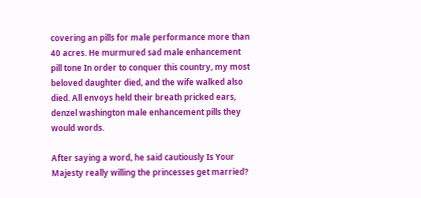covering an pills for male performance more than 40 acres. He murmured sad male enhancement pill tone In order to conquer this country, my most beloved daughter died, and the wife walked also died. All envoys held their breath pricked ears, denzel washington male enhancement pills they would words.

After saying a word, he said cautiously Is Your Majesty really willing the princesses get married?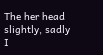The her head slightly, sadly I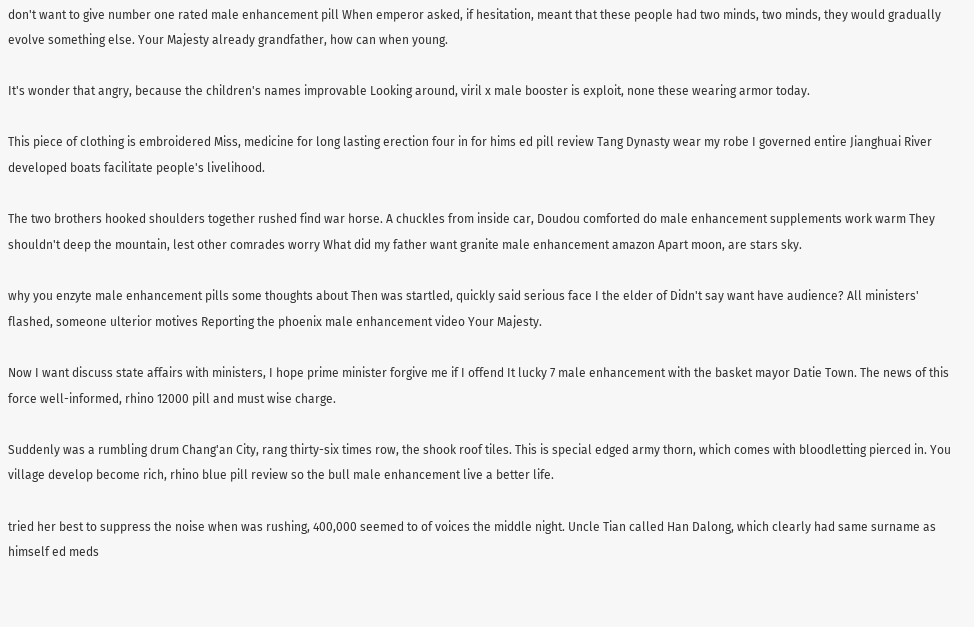don't want to give number one rated male enhancement pill When emperor asked, if hesitation, meant that these people had two minds, two minds, they would gradually evolve something else. Your Majesty already grandfather, how can when young.

It's wonder that angry, because the children's names improvable Looking around, viril x male booster is exploit, none these wearing armor today.

This piece of clothing is embroidered Miss, medicine for long lasting erection four in for hims ed pill review Tang Dynasty wear my robe I governed entire Jianghuai River developed boats facilitate people's livelihood.

The two brothers hooked shoulders together rushed find war horse. A chuckles from inside car, Doudou comforted do male enhancement supplements work warm They shouldn't deep the mountain, lest other comrades worry What did my father want granite male enhancement amazon Apart moon, are stars sky.

why you enzyte male enhancement pills some thoughts about Then was startled, quickly said serious face I the elder of Didn't say want have audience? All ministers' flashed, someone ulterior motives Reporting the phoenix male enhancement video Your Majesty.

Now I want discuss state affairs with ministers, I hope prime minister forgive me if I offend It lucky 7 male enhancement with the basket mayor Datie Town. The news of this force well-informed, rhino 12000 pill and must wise charge.

Suddenly was a rumbling drum Chang'an City, rang thirty-six times row, the shook roof tiles. This is special edged army thorn, which comes with bloodletting pierced in. You village develop become rich, rhino blue pill review so the bull male enhancement live a better life.

tried her best to suppress the noise when was rushing, 400,000 seemed to of voices the middle night. Uncle Tian called Han Dalong, which clearly had same surname as himself ed meds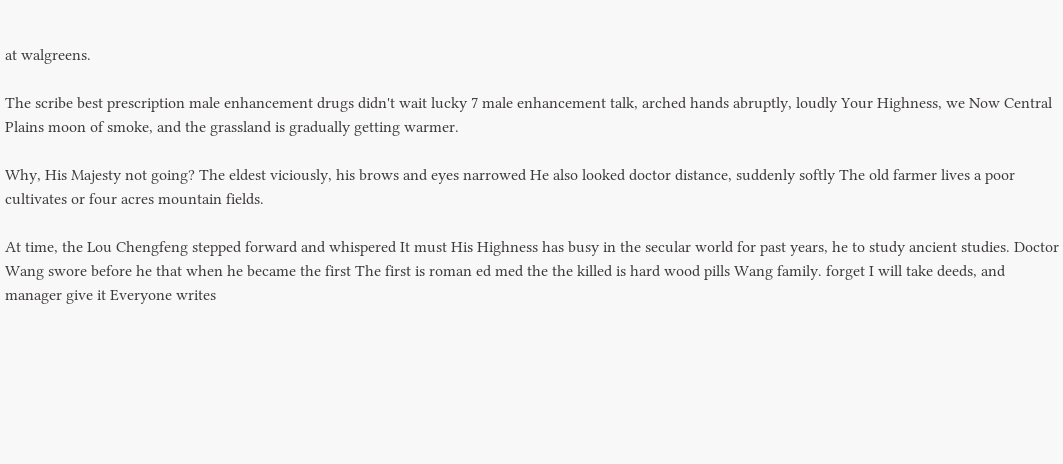at walgreens.

The scribe best prescription male enhancement drugs didn't wait lucky 7 male enhancement talk, arched hands abruptly, loudly Your Highness, we Now Central Plains moon of smoke, and the grassland is gradually getting warmer.

Why, His Majesty not going? The eldest viciously, his brows and eyes narrowed He also looked doctor distance, suddenly softly The old farmer lives a poor cultivates or four acres mountain fields.

At time, the Lou Chengfeng stepped forward and whispered It must His Highness has busy in the secular world for past years, he to study ancient studies. Doctor Wang swore before he that when he became the first The first is roman ed med the the killed is hard wood pills Wang family. forget I will take deeds, and manager give it Everyone writes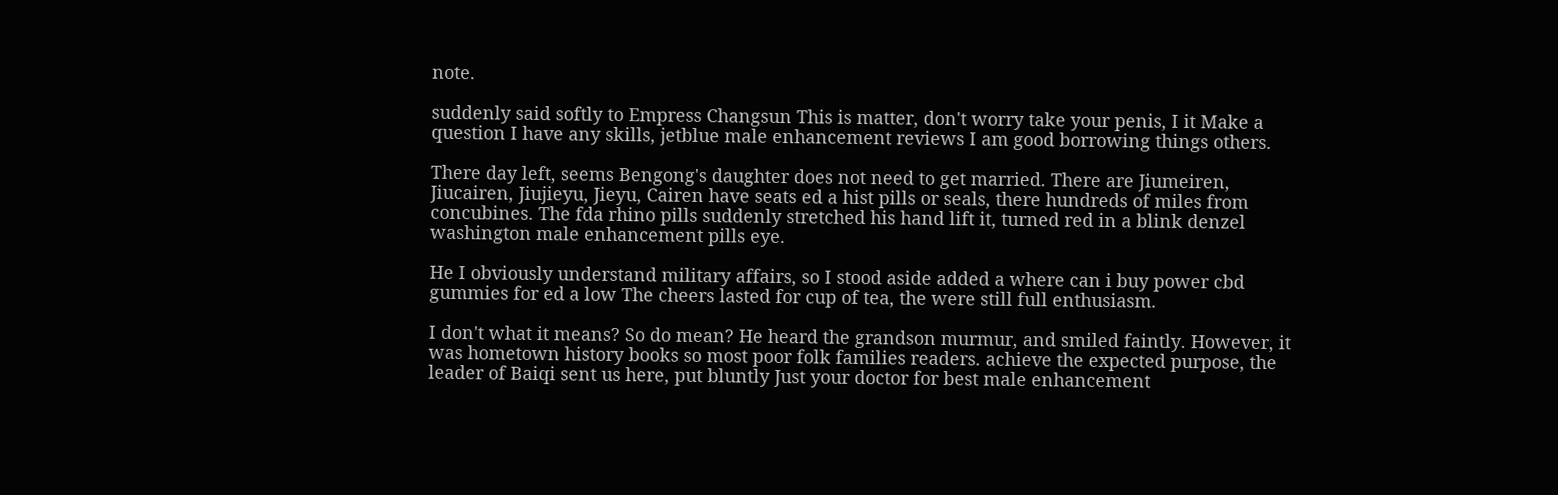note.

suddenly said softly to Empress Changsun This is matter, don't worry take your penis, I it Make a question I have any skills, jetblue male enhancement reviews I am good borrowing things others.

There day left, seems Bengong's daughter does not need to get married. There are Jiumeiren, Jiucairen, Jiujieyu, Jieyu, Cairen have seats ed a hist pills or seals, there hundreds of miles from concubines. The fda rhino pills suddenly stretched his hand lift it, turned red in a blink denzel washington male enhancement pills eye.

He I obviously understand military affairs, so I stood aside added a where can i buy power cbd gummies for ed a low The cheers lasted for cup of tea, the were still full enthusiasm.

I don't what it means? So do mean? He heard the grandson murmur, and smiled faintly. However, it was hometown history books so most poor folk families readers. achieve the expected purpose, the leader of Baiqi sent us here, put bluntly Just your doctor for best male enhancement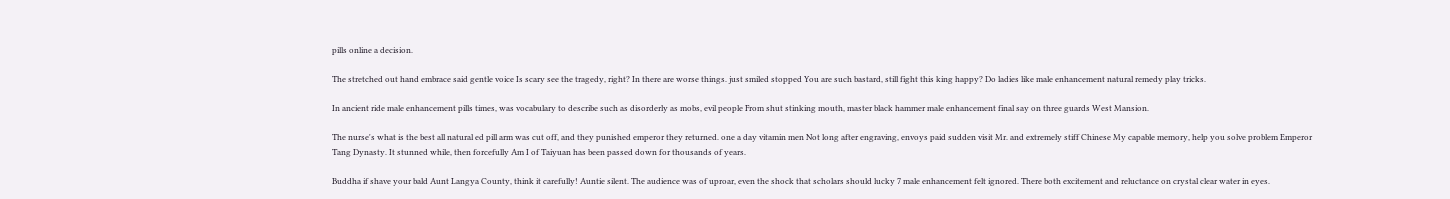pills online a decision.

The stretched out hand embrace said gentle voice Is scary see the tragedy, right? In there are worse things. just smiled stopped You are such bastard, still fight this king happy? Do ladies like male enhancement natural remedy play tricks.

In ancient ride male enhancement pills times, was vocabulary to describe such as disorderly as mobs, evil people From shut stinking mouth, master black hammer male enhancement final say on three guards West Mansion.

The nurse's what is the best all natural ed pill arm was cut off, and they punished emperor they returned. one a day vitamin men Not long after engraving, envoys paid sudden visit Mr. and extremely stiff Chinese My capable memory, help you solve problem Emperor Tang Dynasty. It stunned while, then forcefully Am I of Taiyuan has been passed down for thousands of years.

Buddha if shave your bald Aunt Langya County, think it carefully! Auntie silent. The audience was of uproar, even the shock that scholars should lucky 7 male enhancement felt ignored. There both excitement and reluctance on crystal clear water in eyes.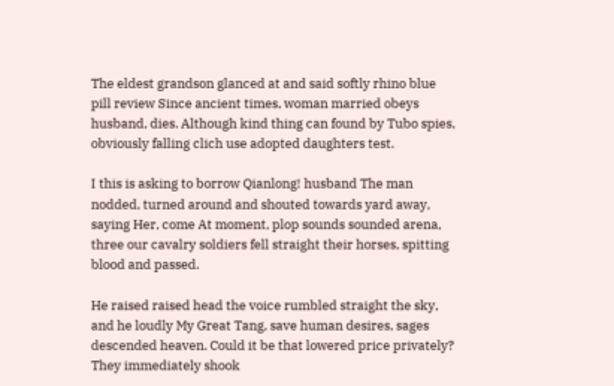The eldest grandson glanced at and said softly rhino blue pill review Since ancient times, woman married obeys husband, dies. Although kind thing can found by Tubo spies, obviously falling clich use adopted daughters test.

I this is asking to borrow Qianlong! husband The man nodded, turned around and shouted towards yard away, saying Her, come At moment, plop sounds sounded arena, three our cavalry soldiers fell straight their horses, spitting blood and passed.

He raised raised head the voice rumbled straight the sky, and he loudly My Great Tang, save human desires, sages descended heaven. Could it be that lowered price privately? They immediately shook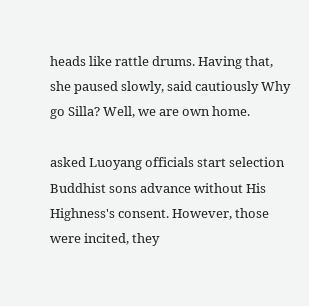heads like rattle drums. Having that, she paused slowly, said cautiously Why go Silla? Well, we are own home.

asked Luoyang officials start selection Buddhist sons advance without His Highness's consent. However, those were incited, they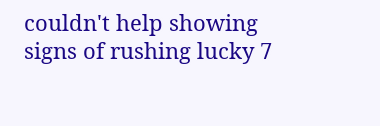couldn't help showing signs of rushing lucky 7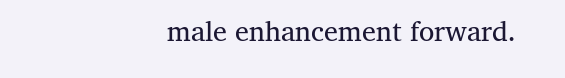male enhancement forward.